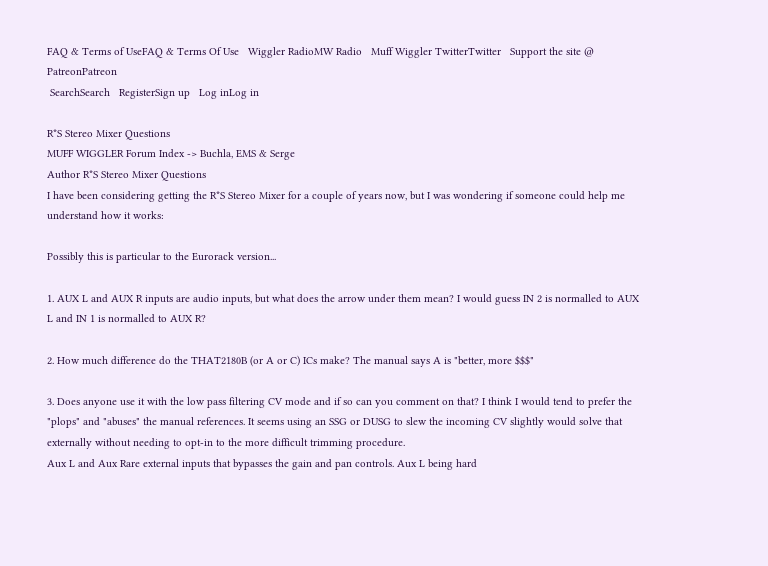FAQ & Terms of UseFAQ & Terms Of Use   Wiggler RadioMW Radio   Muff Wiggler TwitterTwitter   Support the site @ PatreonPatreon
 SearchSearch   RegisterSign up   Log inLog in

R*S Stereo Mixer Questions
MUFF WIGGLER Forum Index -> Buchla, EMS & Serge
Author R*S Stereo Mixer Questions
I have been considering getting the R*S Stereo Mixer for a couple of years now, but I was wondering if someone could help me understand how it works:

Possibly this is particular to the Eurorack version...

1. AUX L and AUX R inputs are audio inputs, but what does the arrow under them mean? I would guess IN 2 is normalled to AUX L and IN 1 is normalled to AUX R?

2. How much difference do the THAT2180B (or A or C) ICs make? The manual says A is "better, more $$$"

3. Does anyone use it with the low pass filtering CV mode and if so can you comment on that? I think I would tend to prefer the "plops" and "abuses" the manual references. It seems using an SSG or DUSG to slew the incoming CV slightly would solve that externally without needing to opt-in to the more difficult trimming procedure.
Aux L and Aux Rare external inputs that bypasses the gain and pan controls. Aux L being hard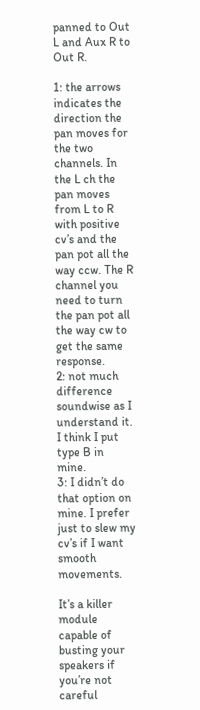panned to Out L and Aux R to Out R.

1: the arrows indicates the direction the pan moves for the two channels. In the L ch the pan moves from L to R with positive cv’s and the pan pot all the way ccw. The R channel you need to turn the pan pot all the way cw to get the same response.
2: not much difference soundwise as I understand it. I think I put type B in mine.
3: I didn’t do that option on mine. I prefer just to slew my cv’s if I want smooth movements.

It’s a killer module capable of busting your speakers if you’re not careful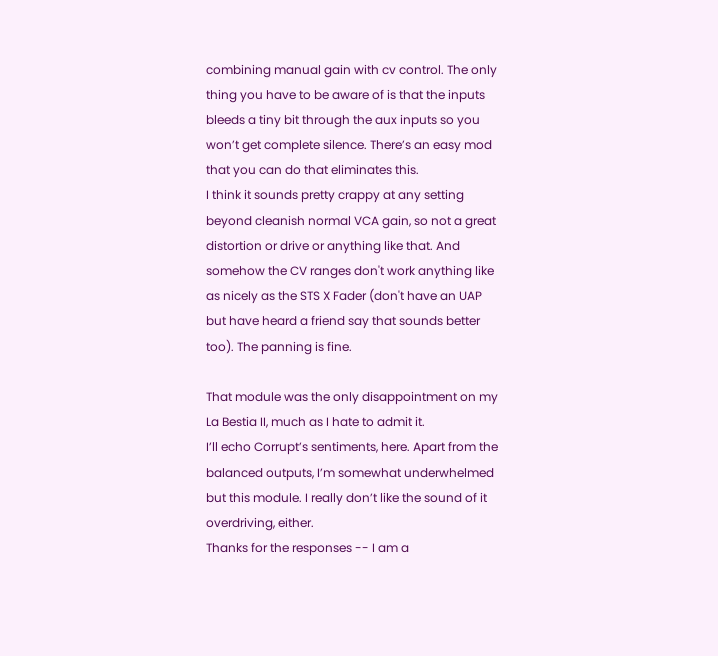combining manual gain with cv control. The only thing you have to be aware of is that the inputs bleeds a tiny bit through the aux inputs so you won’t get complete silence. There’s an easy mod that you can do that eliminates this.
I think it sounds pretty crappy at any setting beyond cleanish normal VCA gain, so not a great distortion or drive or anything like that. And somehow the CV ranges don't work anything like as nicely as the STS X Fader (don't have an UAP but have heard a friend say that sounds better too). The panning is fine.

That module was the only disappointment on my La Bestia II, much as I hate to admit it.
I’ll echo Corrupt’s sentiments, here. Apart from the balanced outputs, I’m somewhat underwhelmed but this module. I really don’t like the sound of it overdriving, either.
Thanks for the responses -- I am a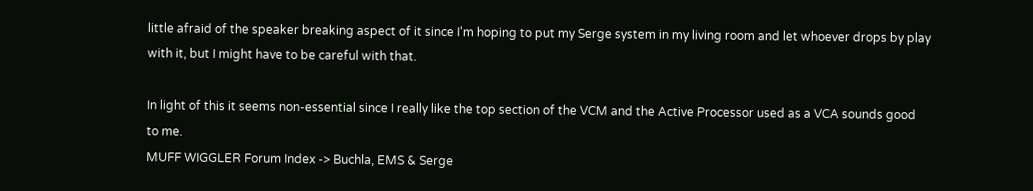little afraid of the speaker breaking aspect of it since I'm hoping to put my Serge system in my living room and let whoever drops by play with it, but I might have to be careful with that.

In light of this it seems non-essential since I really like the top section of the VCM and the Active Processor used as a VCA sounds good to me.
MUFF WIGGLER Forum Index -> Buchla, EMS & Serge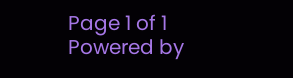Page 1 of 1
Powered by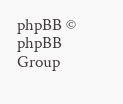phpBB © phpBB Group